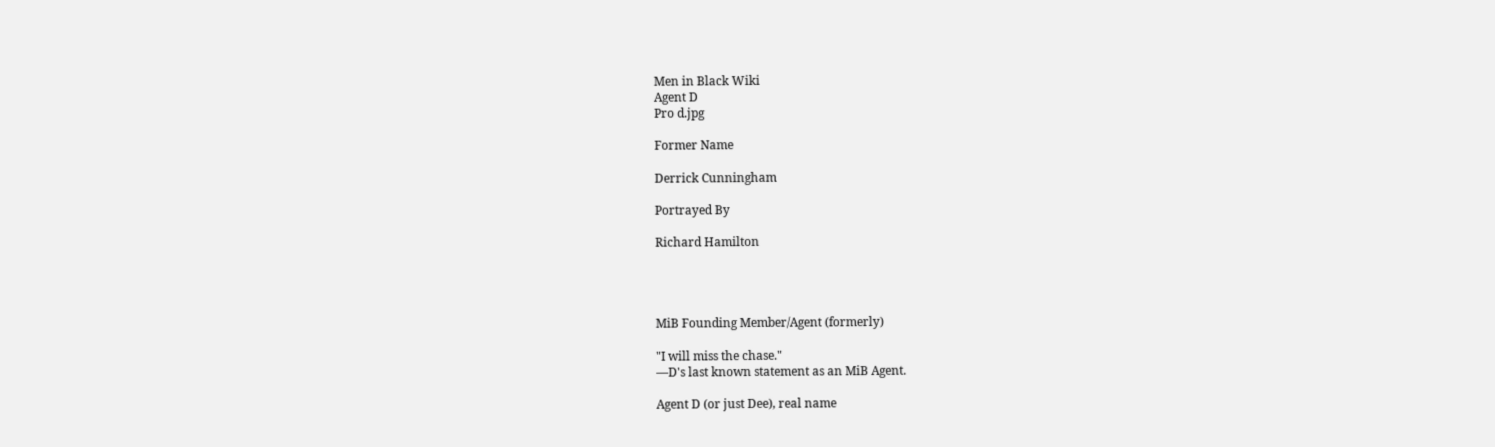Men in Black Wiki
Agent D
Pro d.jpg

Former Name

Derrick Cunningham

Portrayed By

Richard Hamilton




MiB Founding Member/Agent (formerly)

"I will miss the chase."
—D's last known statement as an MiB Agent.

Agent D (or just Dee), real name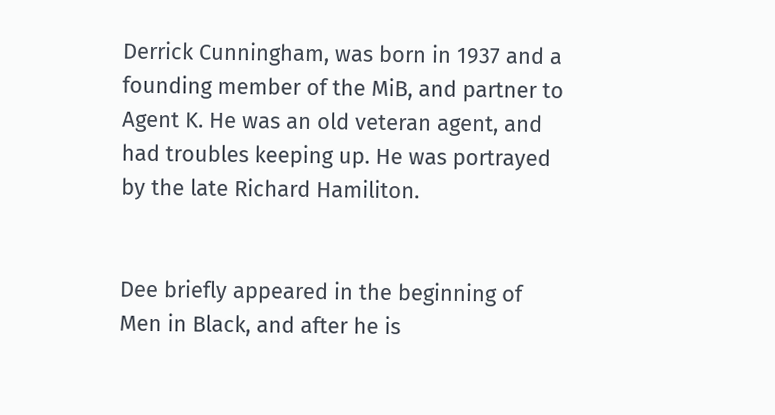Derrick Cunningham, was born in 1937 and a founding member of the MiB, and partner to Agent K. He was an old veteran agent, and had troubles keeping up. He was portrayed by the late Richard Hamiliton.


Dee briefly appeared in the beginning of Men in Black, and after he is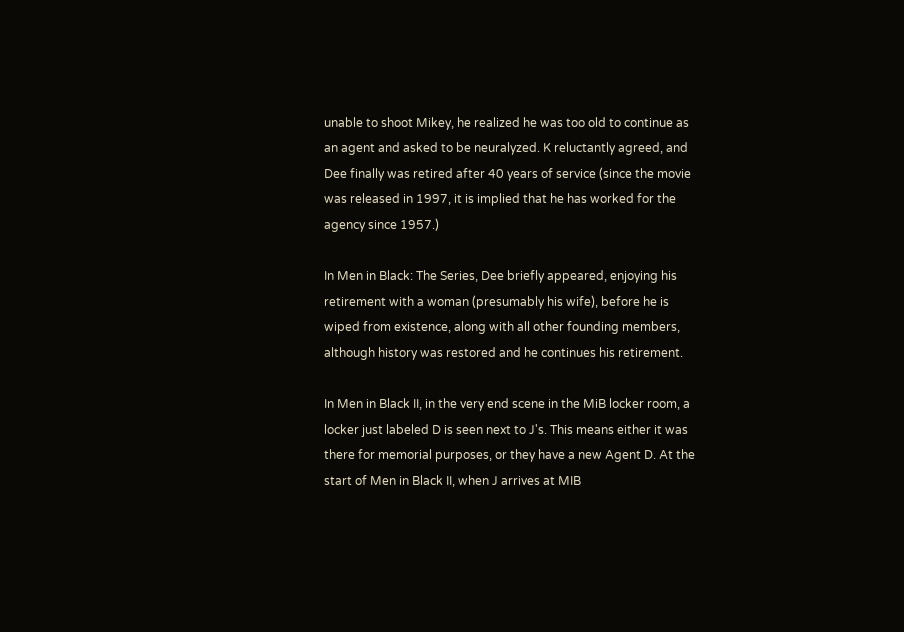unable to shoot Mikey, he realized he was too old to continue as an agent and asked to be neuralyzed. K reluctantly agreed, and Dee finally was retired after 40 years of service (since the movie was released in 1997, it is implied that he has worked for the agency since 1957.)

In Men in Black: The Series, Dee briefly appeared, enjoying his retirement with a woman (presumably his wife), before he is wiped from existence, along with all other founding members, although history was restored and he continues his retirement.

In Men in Black II, in the very end scene in the MiB locker room, a locker just labeled D is seen next to J's. This means either it was there for memorial purposes, or they have a new Agent D. At the start of Men in Black II, when J arrives at MIB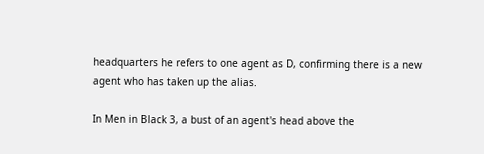headquarters he refers to one agent as D, confirming there is a new agent who has taken up the alias.

In Men in Black 3, a bust of an agent's head above the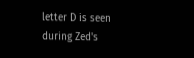letter D is seen during Zed's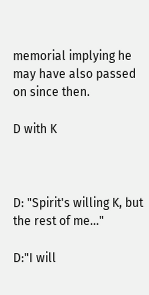memorial implying he may have also passed on since then.

D with K



D: "Spirit's willing K, but the rest of me..."

D:"I will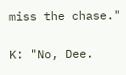miss the chase."

K: "No, Dee.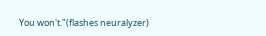You won't."(flashes neuralyzer)